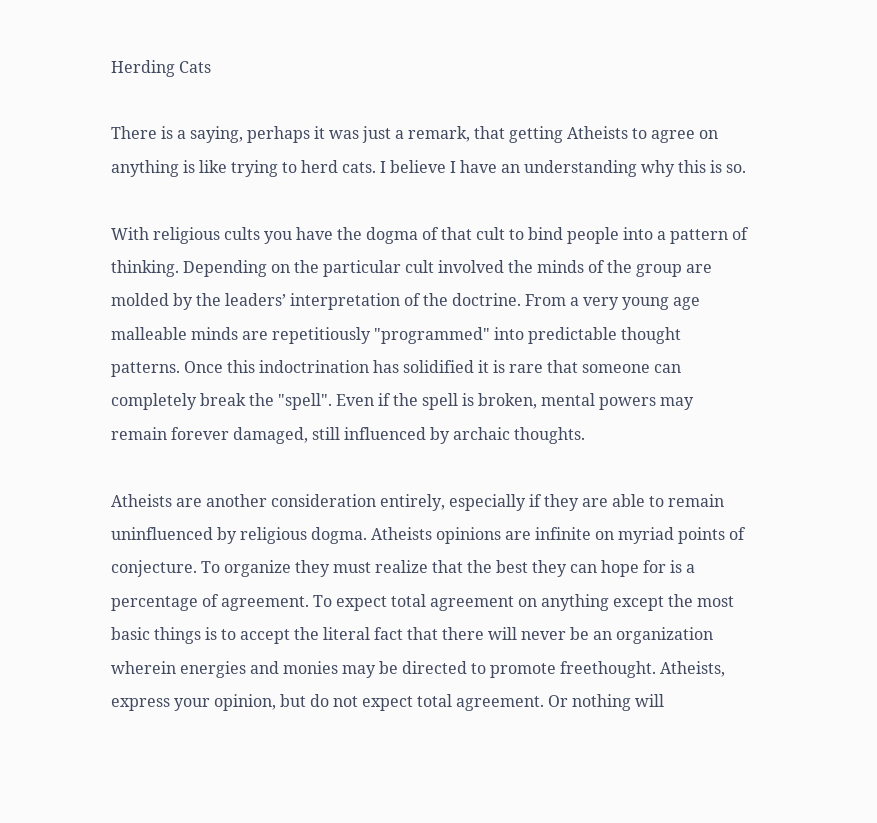Herding Cats

There is a saying, perhaps it was just a remark, that getting Atheists to agree on anything is like trying to herd cats. I believe I have an understanding why this is so.

With religious cults you have the dogma of that cult to bind people into a pattern of thinking. Depending on the particular cult involved the minds of the group are molded by the leaders’ interpretation of the doctrine. From a very young age malleable minds are repetitiously "programmed" into predictable thought patterns. Once this indoctrination has solidified it is rare that someone can completely break the "spell". Even if the spell is broken, mental powers may remain forever damaged, still influenced by archaic thoughts.

Atheists are another consideration entirely, especially if they are able to remain uninfluenced by religious dogma. Atheists opinions are infinite on myriad points of conjecture. To organize they must realize that the best they can hope for is a percentage of agreement. To expect total agreement on anything except the most basic things is to accept the literal fact that there will never be an organization wherein energies and monies may be directed to promote freethought. Atheists, express your opinion, but do not expect total agreement. Or nothing will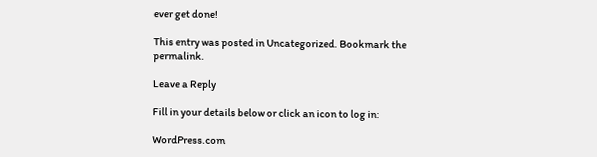ever get done!

This entry was posted in Uncategorized. Bookmark the permalink.

Leave a Reply

Fill in your details below or click an icon to log in:

WordPress.com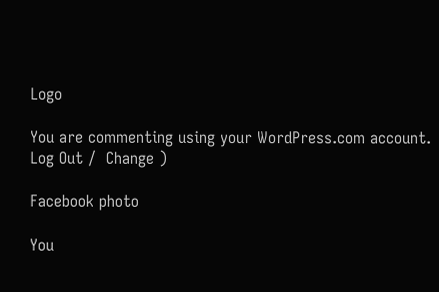Logo

You are commenting using your WordPress.com account. Log Out /  Change )

Facebook photo

You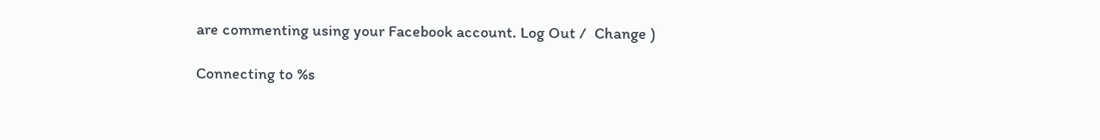are commenting using your Facebook account. Log Out /  Change )

Connecting to %s